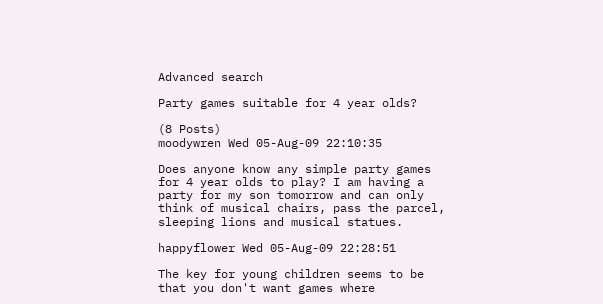Advanced search

Party games suitable for 4 year olds?

(8 Posts)
moodywren Wed 05-Aug-09 22:10:35

Does anyone know any simple party games for 4 year olds to play? I am having a party for my son tomorrow and can only think of musical chairs, pass the parcel, sleeping lions and musical statues.

happyflower Wed 05-Aug-09 22:28:51

The key for young children seems to be that you don't want games where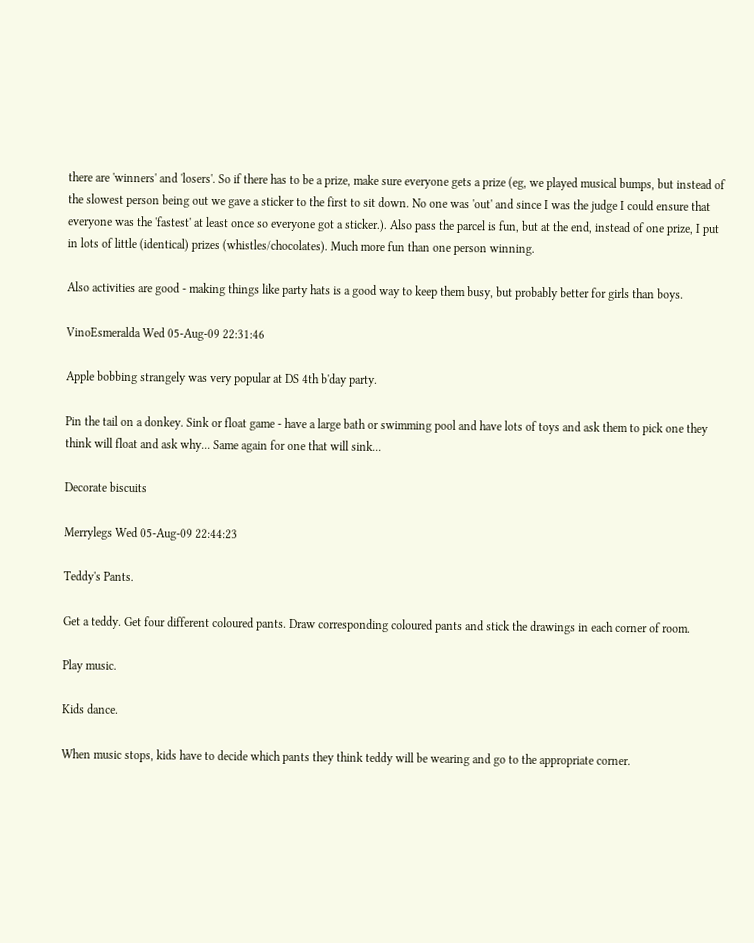there are 'winners' and 'losers'. So if there has to be a prize, make sure everyone gets a prize (eg, we played musical bumps, but instead of the slowest person being out we gave a sticker to the first to sit down. No one was 'out' and since I was the judge I could ensure that everyone was the 'fastest' at least once so everyone got a sticker.). Also pass the parcel is fun, but at the end, instead of one prize, I put in lots of little (identical) prizes (whistles/chocolates). Much more fun than one person winning.

Also activities are good - making things like party hats is a good way to keep them busy, but probably better for girls than boys.

VinoEsmeralda Wed 05-Aug-09 22:31:46

Apple bobbing strangely was very popular at DS 4th b'day party.

Pin the tail on a donkey. Sink or float game - have a large bath or swimming pool and have lots of toys and ask them to pick one they think will float and ask why... Same again for one that will sink...

Decorate biscuits

Merrylegs Wed 05-Aug-09 22:44:23

Teddy's Pants.

Get a teddy. Get four different coloured pants. Draw corresponding coloured pants and stick the drawings in each corner of room.

Play music.

Kids dance.

When music stops, kids have to decide which pants they think teddy will be wearing and go to the appropriate corner.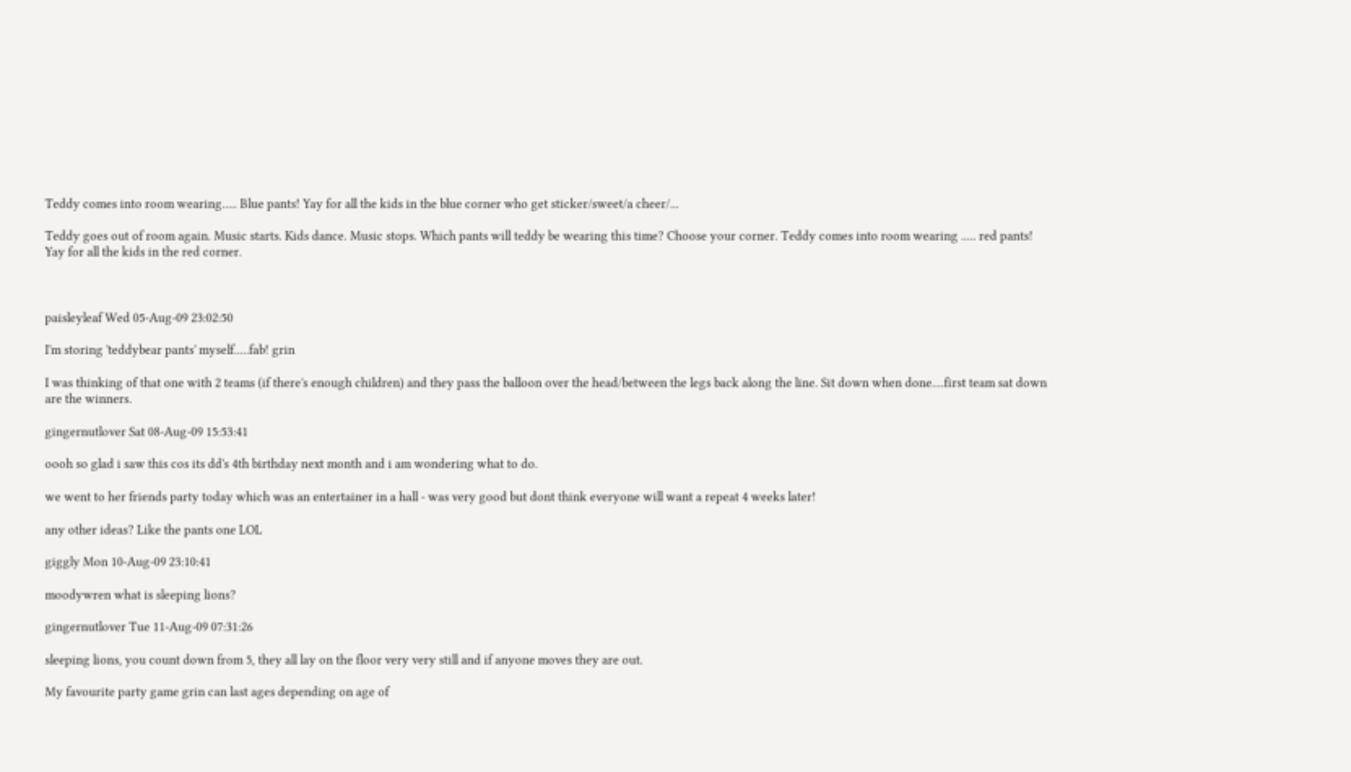Teddy comes into room wearing..... Blue pants! Yay for all the kids in the blue corner who get sticker/sweet/a cheer/...

Teddy goes out of room again. Music starts. Kids dance. Music stops. Which pants will teddy be wearing this time? Choose your corner. Teddy comes into room wearing ..... red pants! Yay for all the kids in the red corner.



paisleyleaf Wed 05-Aug-09 23:02:50

I'm storing 'teddybear pants' myself.....fab! grin

I was thinking of that one with 2 teams (if there's enough children) and they pass the balloon over the head/between the legs back along the line. Sit down when done....first team sat down are the winners.

gingernutlover Sat 08-Aug-09 15:53:41

oooh so glad i saw this cos its dd's 4th birthday next month and i am wondering what to do.

we went to her friends party today which was an entertainer in a hall - was very good but dont think everyone will want a repeat 4 weeks later!

any other ideas? Like the pants one LOL

giggly Mon 10-Aug-09 23:10:41

moodywren what is sleeping lions?

gingernutlover Tue 11-Aug-09 07:31:26

sleeping lions, you count down from 5, they all lay on the floor very very still and if anyone moves they are out.

My favourite party game grin can last ages depending on age of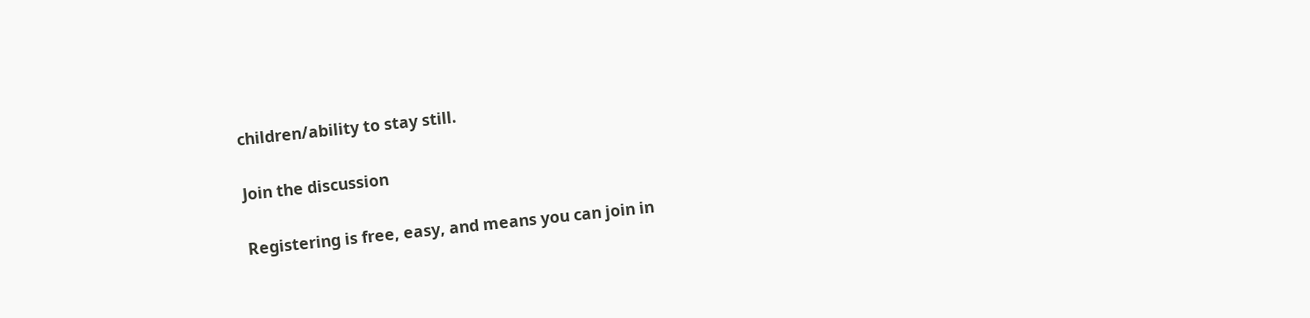children/ability to stay still.

Join the discussion

Registering is free, easy, and means you can join in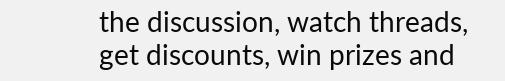the discussion, watch threads, get discounts, win prizes and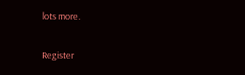lots more.

Register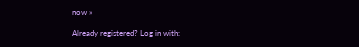now »

Already registered? Log in with: